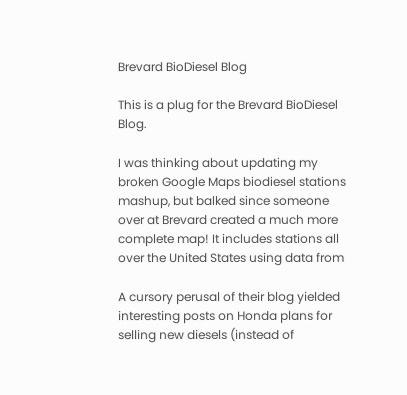Brevard BioDiesel Blog

This is a plug for the Brevard BioDiesel Blog.

I was thinking about updating my broken Google Maps biodiesel stations mashup, but balked since someone over at Brevard created a much more complete map! It includes stations all over the United States using data from

A cursory perusal of their blog yielded interesting posts on Honda plans for selling new diesels (instead of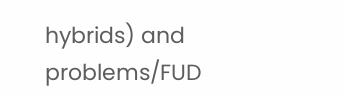hybrids) and problems/FUD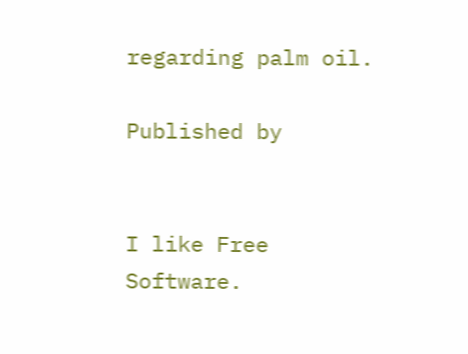regarding palm oil.

Published by


I like Free Software.